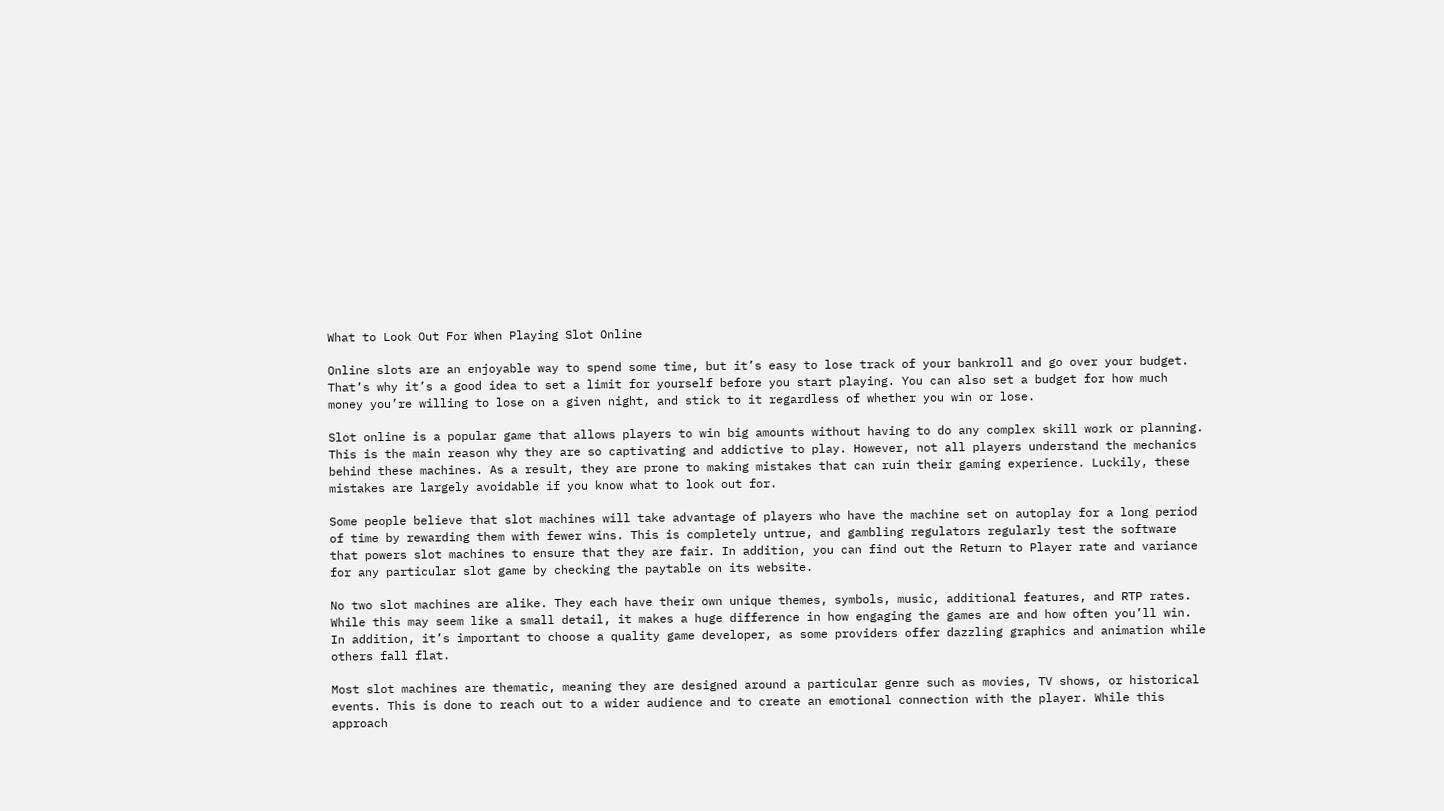What to Look Out For When Playing Slot Online

Online slots are an enjoyable way to spend some time, but it’s easy to lose track of your bankroll and go over your budget. That’s why it’s a good idea to set a limit for yourself before you start playing. You can also set a budget for how much money you’re willing to lose on a given night, and stick to it regardless of whether you win or lose.

Slot online is a popular game that allows players to win big amounts without having to do any complex skill work or planning. This is the main reason why they are so captivating and addictive to play. However, not all players understand the mechanics behind these machines. As a result, they are prone to making mistakes that can ruin their gaming experience. Luckily, these mistakes are largely avoidable if you know what to look out for.

Some people believe that slot machines will take advantage of players who have the machine set on autoplay for a long period of time by rewarding them with fewer wins. This is completely untrue, and gambling regulators regularly test the software that powers slot machines to ensure that they are fair. In addition, you can find out the Return to Player rate and variance for any particular slot game by checking the paytable on its website.

No two slot machines are alike. They each have their own unique themes, symbols, music, additional features, and RTP rates. While this may seem like a small detail, it makes a huge difference in how engaging the games are and how often you’ll win. In addition, it’s important to choose a quality game developer, as some providers offer dazzling graphics and animation while others fall flat.

Most slot machines are thematic, meaning they are designed around a particular genre such as movies, TV shows, or historical events. This is done to reach out to a wider audience and to create an emotional connection with the player. While this approach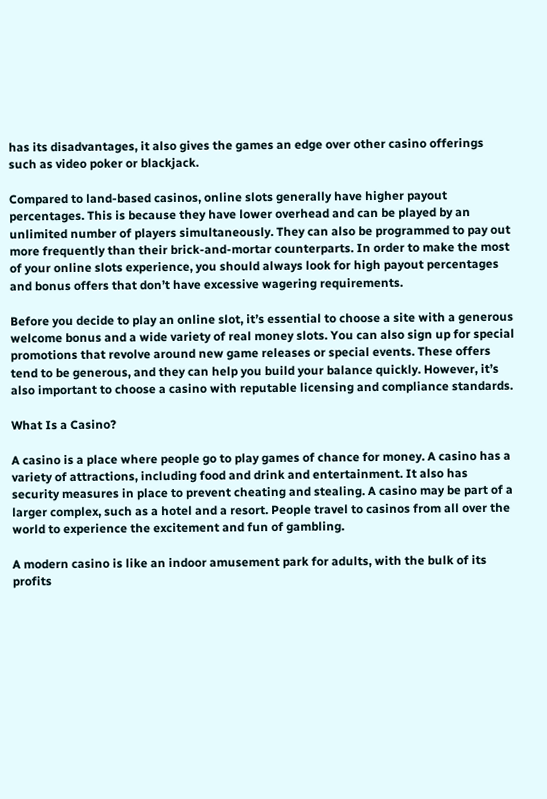has its disadvantages, it also gives the games an edge over other casino offerings such as video poker or blackjack.

Compared to land-based casinos, online slots generally have higher payout percentages. This is because they have lower overhead and can be played by an unlimited number of players simultaneously. They can also be programmed to pay out more frequently than their brick-and-mortar counterparts. In order to make the most of your online slots experience, you should always look for high payout percentages and bonus offers that don’t have excessive wagering requirements.

Before you decide to play an online slot, it’s essential to choose a site with a generous welcome bonus and a wide variety of real money slots. You can also sign up for special promotions that revolve around new game releases or special events. These offers tend to be generous, and they can help you build your balance quickly. However, it’s also important to choose a casino with reputable licensing and compliance standards.

What Is a Casino?

A casino is a place where people go to play games of chance for money. A casino has a variety of attractions, including food and drink and entertainment. It also has security measures in place to prevent cheating and stealing. A casino may be part of a larger complex, such as a hotel and a resort. People travel to casinos from all over the world to experience the excitement and fun of gambling.

A modern casino is like an indoor amusement park for adults, with the bulk of its profits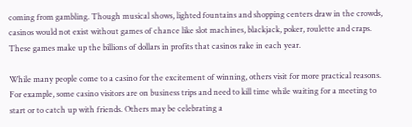coming from gambling. Though musical shows, lighted fountains and shopping centers draw in the crowds, casinos would not exist without games of chance like slot machines, blackjack, poker, roulette and craps. These games make up the billions of dollars in profits that casinos rake in each year.

While many people come to a casino for the excitement of winning, others visit for more practical reasons. For example, some casino visitors are on business trips and need to kill time while waiting for a meeting to start or to catch up with friends. Others may be celebrating a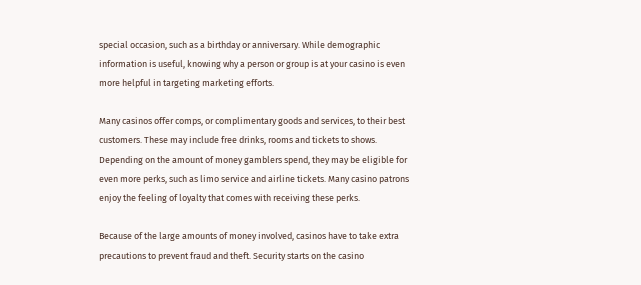special occasion, such as a birthday or anniversary. While demographic information is useful, knowing why a person or group is at your casino is even more helpful in targeting marketing efforts.

Many casinos offer comps, or complimentary goods and services, to their best customers. These may include free drinks, rooms and tickets to shows. Depending on the amount of money gamblers spend, they may be eligible for even more perks, such as limo service and airline tickets. Many casino patrons enjoy the feeling of loyalty that comes with receiving these perks.

Because of the large amounts of money involved, casinos have to take extra precautions to prevent fraud and theft. Security starts on the casino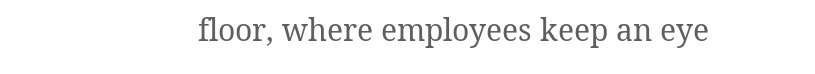floor, where employees keep an eye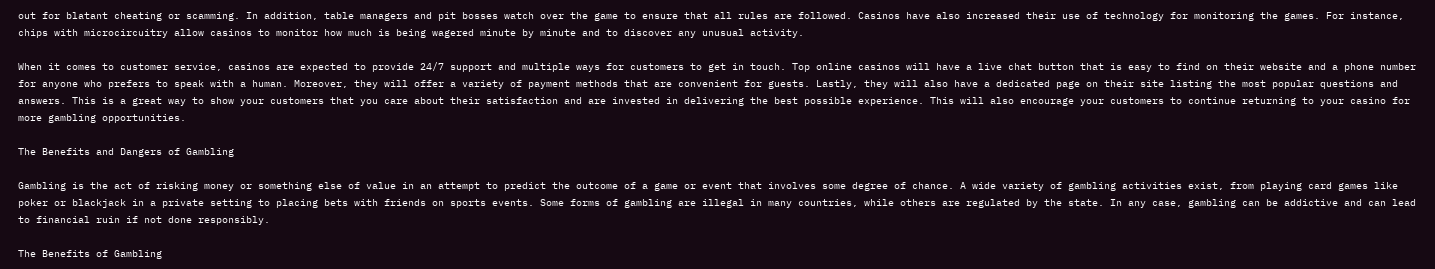out for blatant cheating or scamming. In addition, table managers and pit bosses watch over the game to ensure that all rules are followed. Casinos have also increased their use of technology for monitoring the games. For instance, chips with microcircuitry allow casinos to monitor how much is being wagered minute by minute and to discover any unusual activity.

When it comes to customer service, casinos are expected to provide 24/7 support and multiple ways for customers to get in touch. Top online casinos will have a live chat button that is easy to find on their website and a phone number for anyone who prefers to speak with a human. Moreover, they will offer a variety of payment methods that are convenient for guests. Lastly, they will also have a dedicated page on their site listing the most popular questions and answers. This is a great way to show your customers that you care about their satisfaction and are invested in delivering the best possible experience. This will also encourage your customers to continue returning to your casino for more gambling opportunities.

The Benefits and Dangers of Gambling

Gambling is the act of risking money or something else of value in an attempt to predict the outcome of a game or event that involves some degree of chance. A wide variety of gambling activities exist, from playing card games like poker or blackjack in a private setting to placing bets with friends on sports events. Some forms of gambling are illegal in many countries, while others are regulated by the state. In any case, gambling can be addictive and can lead to financial ruin if not done responsibly.

The Benefits of Gambling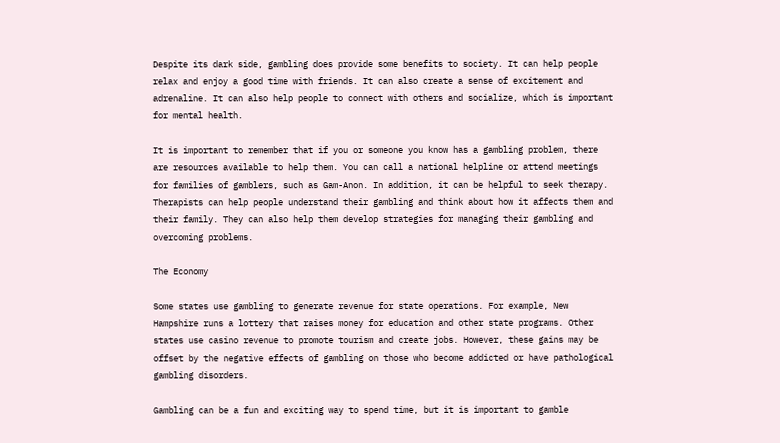Despite its dark side, gambling does provide some benefits to society. It can help people relax and enjoy a good time with friends. It can also create a sense of excitement and adrenaline. It can also help people to connect with others and socialize, which is important for mental health.

It is important to remember that if you or someone you know has a gambling problem, there are resources available to help them. You can call a national helpline or attend meetings for families of gamblers, such as Gam-Anon. In addition, it can be helpful to seek therapy. Therapists can help people understand their gambling and think about how it affects them and their family. They can also help them develop strategies for managing their gambling and overcoming problems.

The Economy

Some states use gambling to generate revenue for state operations. For example, New Hampshire runs a lottery that raises money for education and other state programs. Other states use casino revenue to promote tourism and create jobs. However, these gains may be offset by the negative effects of gambling on those who become addicted or have pathological gambling disorders.

Gambling can be a fun and exciting way to spend time, but it is important to gamble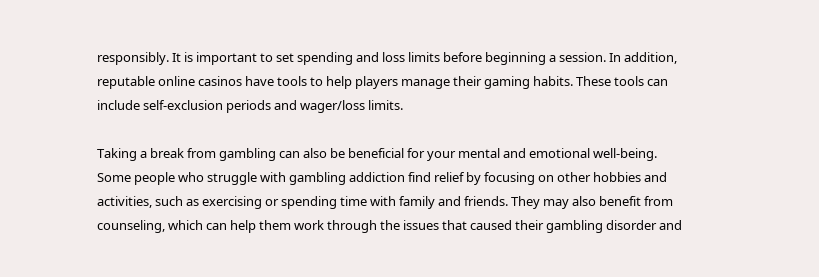responsibly. It is important to set spending and loss limits before beginning a session. In addition, reputable online casinos have tools to help players manage their gaming habits. These tools can include self-exclusion periods and wager/loss limits.

Taking a break from gambling can also be beneficial for your mental and emotional well-being. Some people who struggle with gambling addiction find relief by focusing on other hobbies and activities, such as exercising or spending time with family and friends. They may also benefit from counseling, which can help them work through the issues that caused their gambling disorder and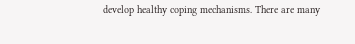develop healthy coping mechanisms. There are many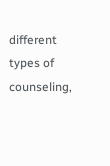different types of counseling,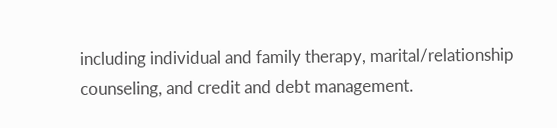including individual and family therapy, marital/relationship counseling, and credit and debt management.